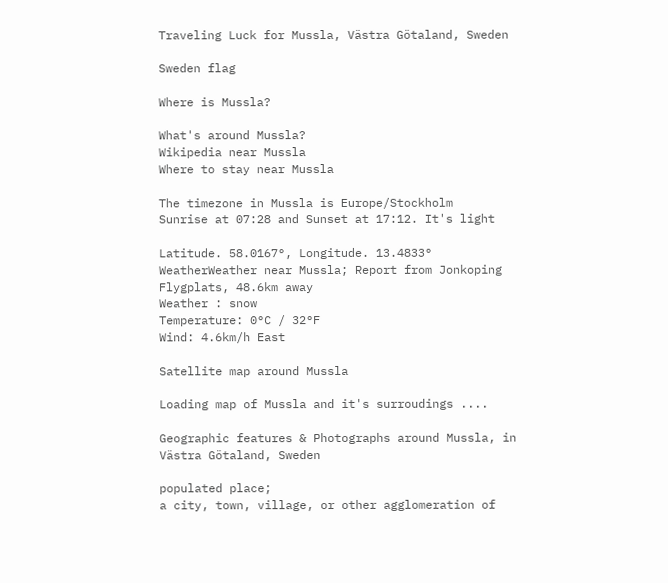Traveling Luck for Mussla, Västra Götaland, Sweden

Sweden flag

Where is Mussla?

What's around Mussla?
Wikipedia near Mussla
Where to stay near Mussla

The timezone in Mussla is Europe/Stockholm
Sunrise at 07:28 and Sunset at 17:12. It's light

Latitude. 58.0167°, Longitude. 13.4833°
WeatherWeather near Mussla; Report from Jonkoping Flygplats, 48.6km away
Weather : snow
Temperature: 0°C / 32°F
Wind: 4.6km/h East

Satellite map around Mussla

Loading map of Mussla and it's surroudings ....

Geographic features & Photographs around Mussla, in Västra Götaland, Sweden

populated place;
a city, town, village, or other agglomeration of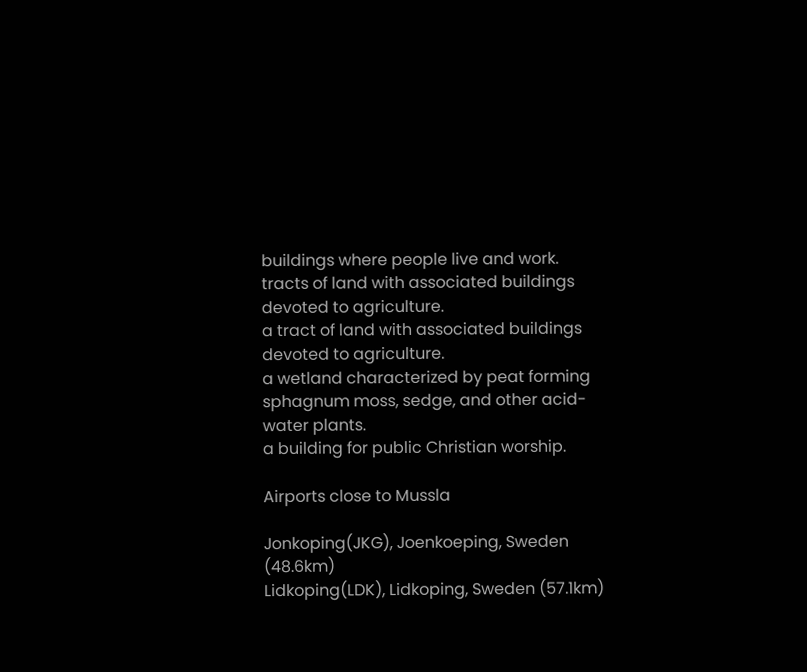buildings where people live and work.
tracts of land with associated buildings devoted to agriculture.
a tract of land with associated buildings devoted to agriculture.
a wetland characterized by peat forming sphagnum moss, sedge, and other acid-water plants.
a building for public Christian worship.

Airports close to Mussla

Jonkoping(JKG), Joenkoeping, Sweden (48.6km)
Lidkoping(LDK), Lidkoping, Sweden (57.1km)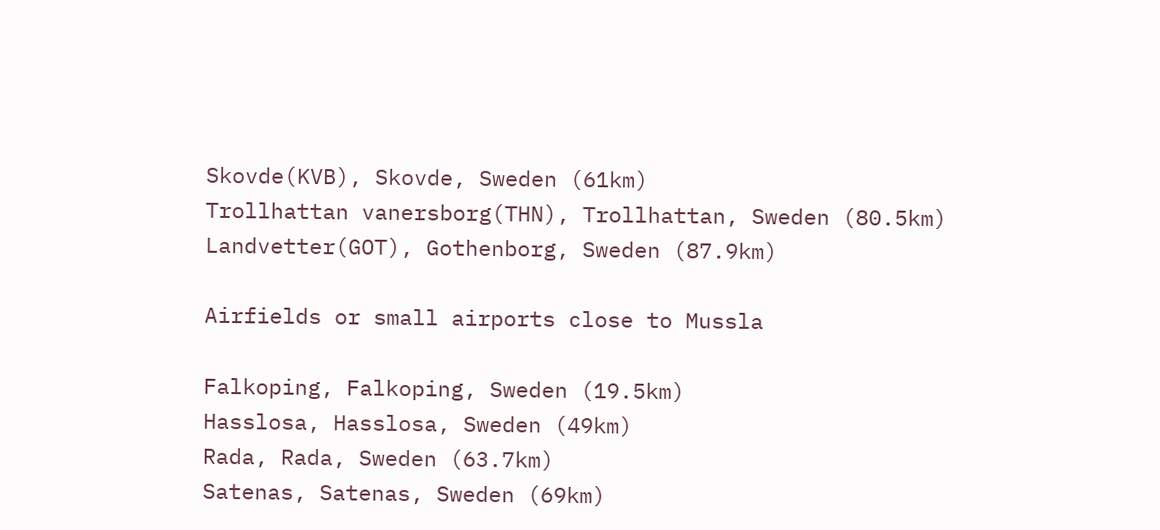Skovde(KVB), Skovde, Sweden (61km)
Trollhattan vanersborg(THN), Trollhattan, Sweden (80.5km)
Landvetter(GOT), Gothenborg, Sweden (87.9km)

Airfields or small airports close to Mussla

Falkoping, Falkoping, Sweden (19.5km)
Hasslosa, Hasslosa, Sweden (49km)
Rada, Rada, Sweden (63.7km)
Satenas, Satenas, Sweden (69km)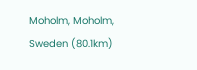Moholm, Moholm, Sweden (80.1km)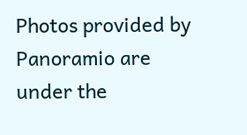Photos provided by Panoramio are under the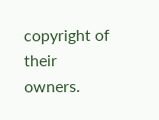copyright of their owners.